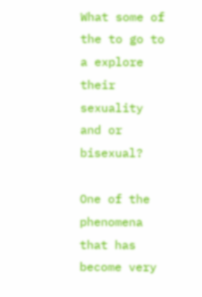What some of the to go to a explore their sexuality and or bisexual?

One of the phenomena that has become very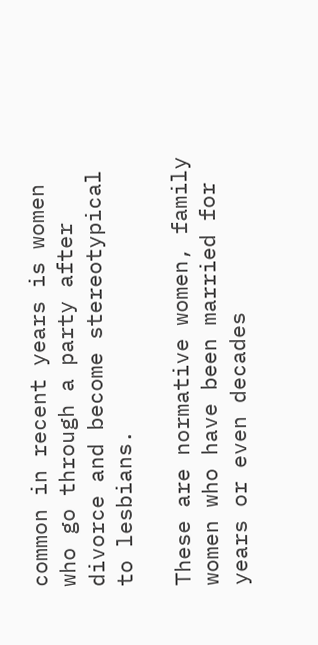common in recent years is women who go through a party after divorce and become stereotypical to lesbians.

These are normative women, family women who have been married for years or even decades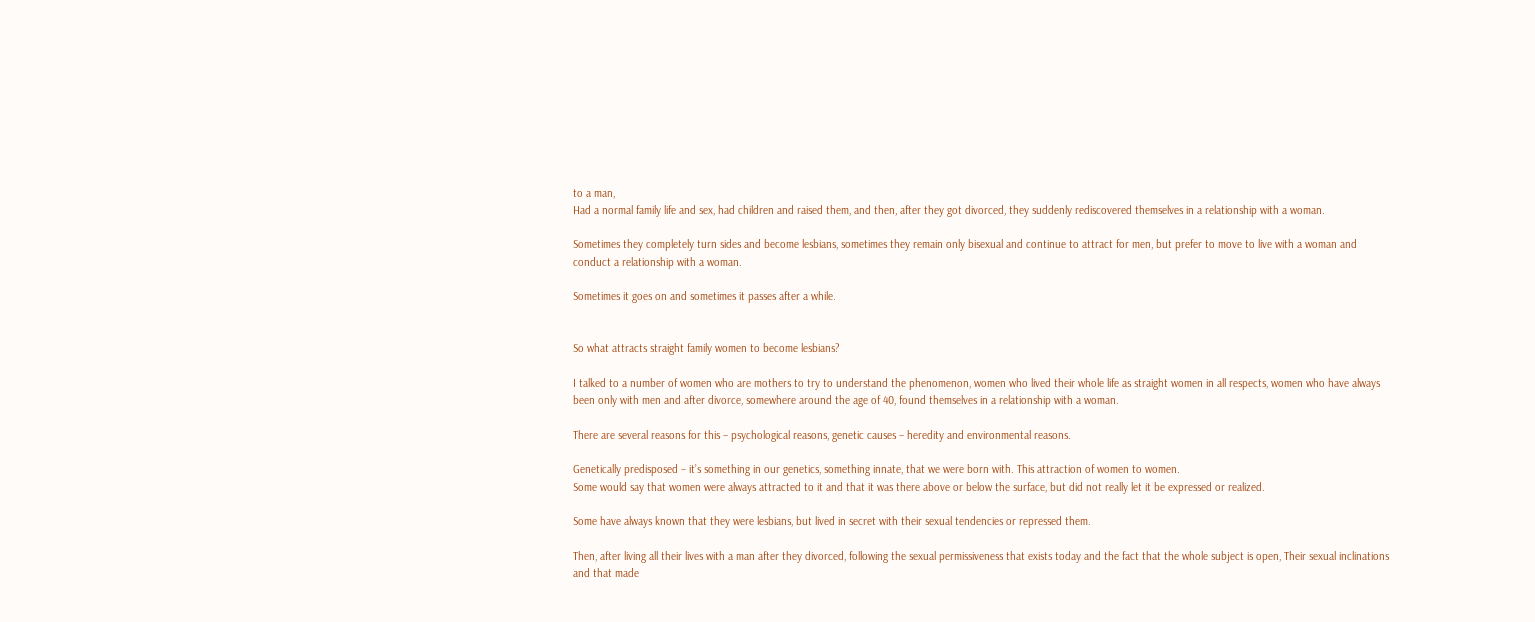to a man,
Had a normal family life and sex, had children and raised them, and then, after they got divorced, they suddenly rediscovered themselves in a relationship with a woman.

Sometimes they completely turn sides and become lesbians, sometimes they remain only bisexual and continue to attract for men, but prefer to move to live with a woman and conduct a relationship with a woman.

Sometimes it goes on and sometimes it passes after a while.


So what attracts straight family women to become lesbians?

I talked to a number of women who are mothers to try to understand the phenomenon, women who lived their whole life as straight women in all respects, women who have always been only with men and after divorce, somewhere around the age of 40, found themselves in a relationship with a woman.

There are several reasons for this – psychological reasons, genetic causes – heredity and environmental reasons.

Genetically predisposed – it’s something in our genetics, something innate, that we were born with. This attraction of women to women.
Some would say that women were always attracted to it and that it was there above or below the surface, but did not really let it be expressed or realized.

Some have always known that they were lesbians, but lived in secret with their sexual tendencies or repressed them.

Then, after living all their lives with a man after they divorced, following the sexual permissiveness that exists today and the fact that the whole subject is open, Their sexual inclinations and that made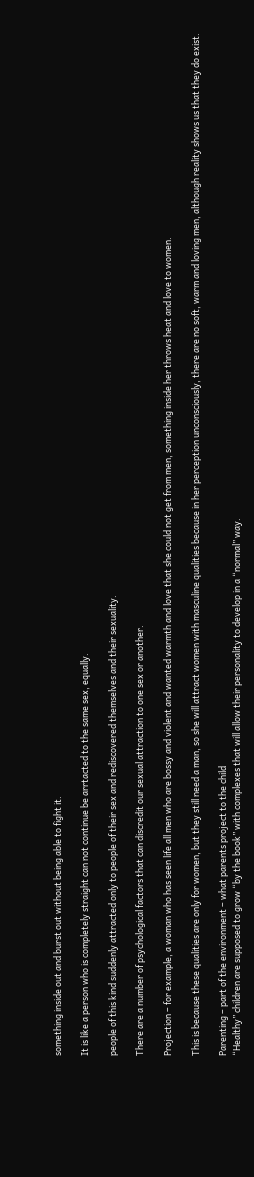something inside out and burst out without being able to fight it.

It is like a person who is completely straight can not continue be arrtacted to the same sex, equally.

people of this kind suddenly attracted only to people of their sex and rediscovered themselves and their sexuality.

There are a number of psychological factors that can discredit our sexual attraction to one sex or another.

Projection – for example, a woman who has seen life all men who are bossy and violent and wanted warmth and love that she could not get from men, something inside her throws heat and love to women.

This is because these qualities are only for women, but they still need a man, so she will attract women with masculine qualities because in her perception unconsciously, there are no soft, warm and loving men, although reality shows us that they do exist.

Parenting – part of the environment – what parents project to the child
“Healthy” children are supposed to grow “by the book” with complexes that will allow their personality to develop in a “normal” way.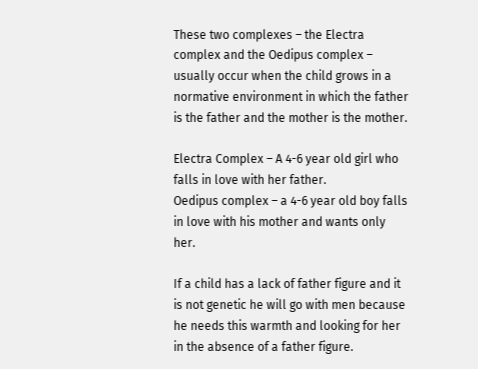These two complexes – the Electra complex and the Oedipus complex – usually occur when the child grows in a normative environment in which the father is the father and the mother is the mother.

Electra Complex – A 4-6 year old girl who falls in love with her father.
Oedipus complex – a 4-6 year old boy falls in love with his mother and wants only her.

If a child has a lack of father figure and it is not genetic he will go with men because he needs this warmth and looking for her in the absence of a father figure.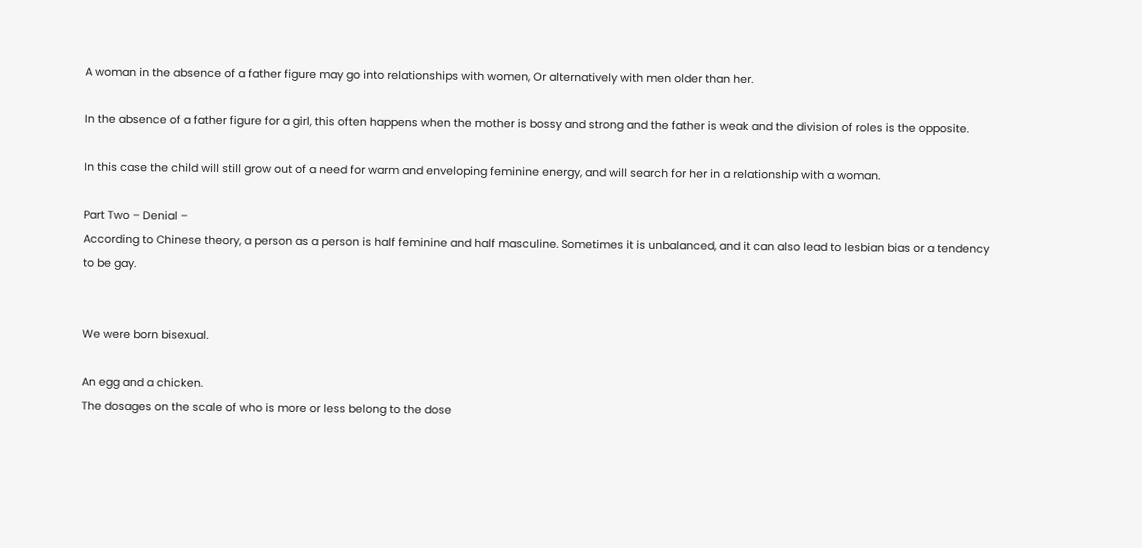A woman in the absence of a father figure may go into relationships with women, Or alternatively with men older than her.

In the absence of a father figure for a girl, this often happens when the mother is bossy and strong and the father is weak and the division of roles is the opposite.

In this case the child will still grow out of a need for warm and enveloping feminine energy, and will search for her in a relationship with a woman.

Part Two – Denial –
According to Chinese theory, a person as a person is half feminine and half masculine. Sometimes it is unbalanced, and it can also lead to lesbian bias or a tendency to be gay.


We were born bisexual.

An egg and a chicken.
The dosages on the scale of who is more or less belong to the dose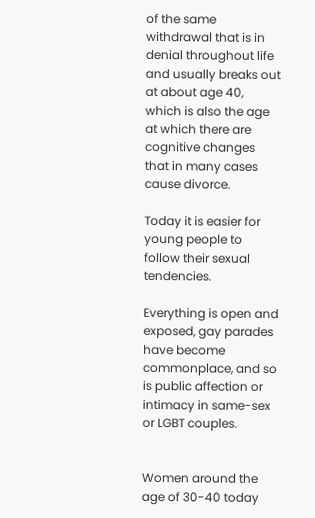of the same withdrawal that is in denial throughout life and usually breaks out at about age 40, which is also the age at which there are cognitive changes that in many cases cause divorce.

Today it is easier for young people to follow their sexual tendencies.

Everything is open and exposed, gay parades have become commonplace, and so is public affection or intimacy in same-sex or LGBT couples.


Women around the age of 30-40 today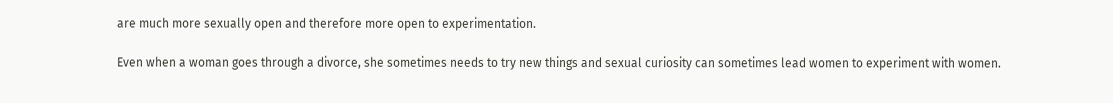are much more sexually open and therefore more open to experimentation.

Even when a woman goes through a divorce, she sometimes needs to try new things and sexual curiosity can sometimes lead women to experiment with women.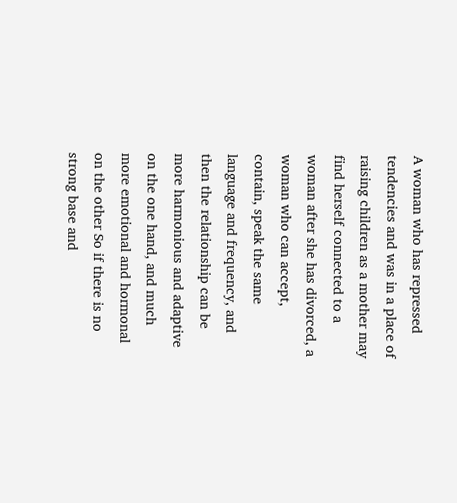A woman who has repressed tendencies and was in a place of raising children as a mother may find herself connected to a woman after she has divorced, a woman who can accept, contain, speak the same language and frequency, and then the relationship can be more harmonious and adaptive on the one hand, and much more emotional and hormonal on the other So if there is no strong base and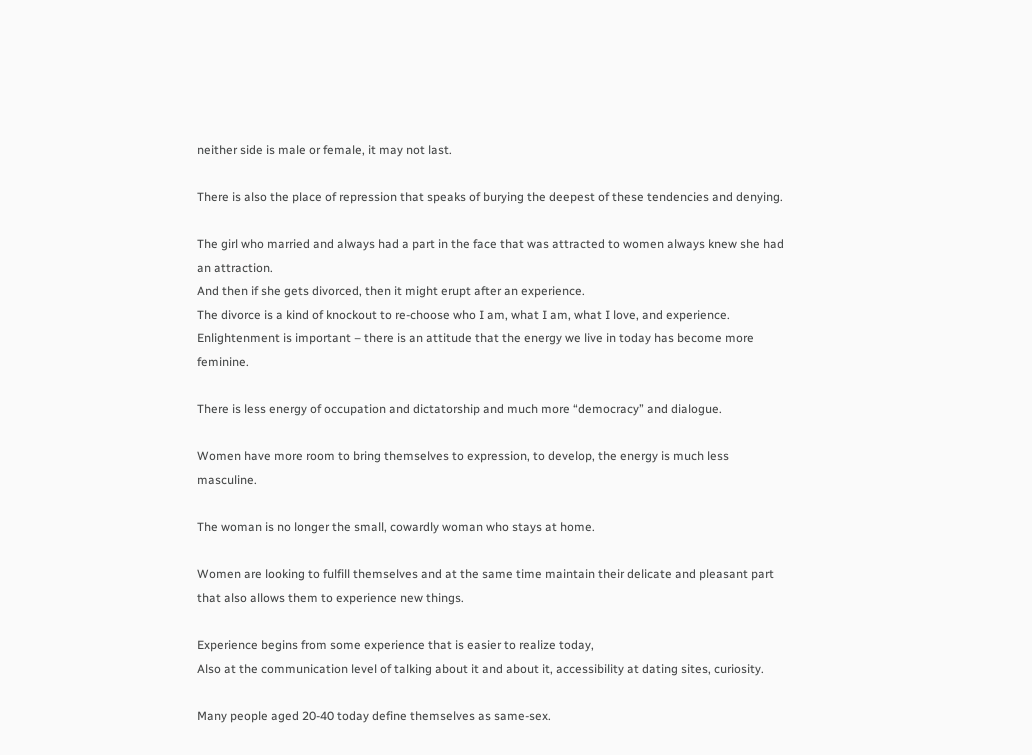neither side is male or female, it may not last.

There is also the place of repression that speaks of burying the deepest of these tendencies and denying.

The girl who married and always had a part in the face that was attracted to women always knew she had an attraction.
And then if she gets divorced, then it might erupt after an experience.
The divorce is a kind of knockout to re-choose who I am, what I am, what I love, and experience. Enlightenment is important – there is an attitude that the energy we live in today has become more feminine.

There is less energy of occupation and dictatorship and much more “democracy” and dialogue.

Women have more room to bring themselves to expression, to develop, the energy is much less masculine.

The woman is no longer the small, cowardly woman who stays at home.

Women are looking to fulfill themselves and at the same time maintain their delicate and pleasant part that also allows them to experience new things.

Experience begins from some experience that is easier to realize today,
Also at the communication level of talking about it and about it, accessibility at dating sites, curiosity.

Many people aged 20-40 today define themselves as same-sex.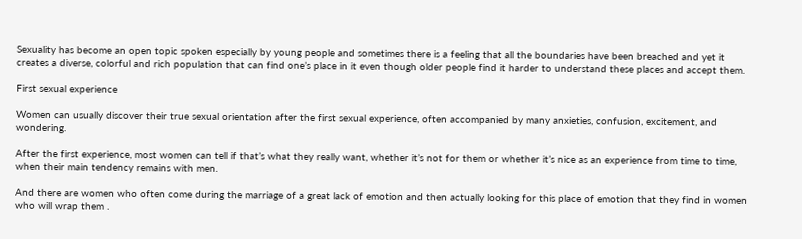Sexuality has become an open topic spoken especially by young people and sometimes there is a feeling that all the boundaries have been breached and yet it creates a diverse, colorful and rich population that can find one’s place in it even though older people find it harder to understand these places and accept them.

First sexual experience

Women can usually discover their true sexual orientation after the first sexual experience, often accompanied by many anxieties, confusion, excitement, and wondering.

After the first experience, most women can tell if that’s what they really want, whether it’s not for them or whether it’s nice as an experience from time to time, when their main tendency remains with men.

And there are women who often come during the marriage of a great lack of emotion and then actually looking for this place of emotion that they find in women who will wrap them .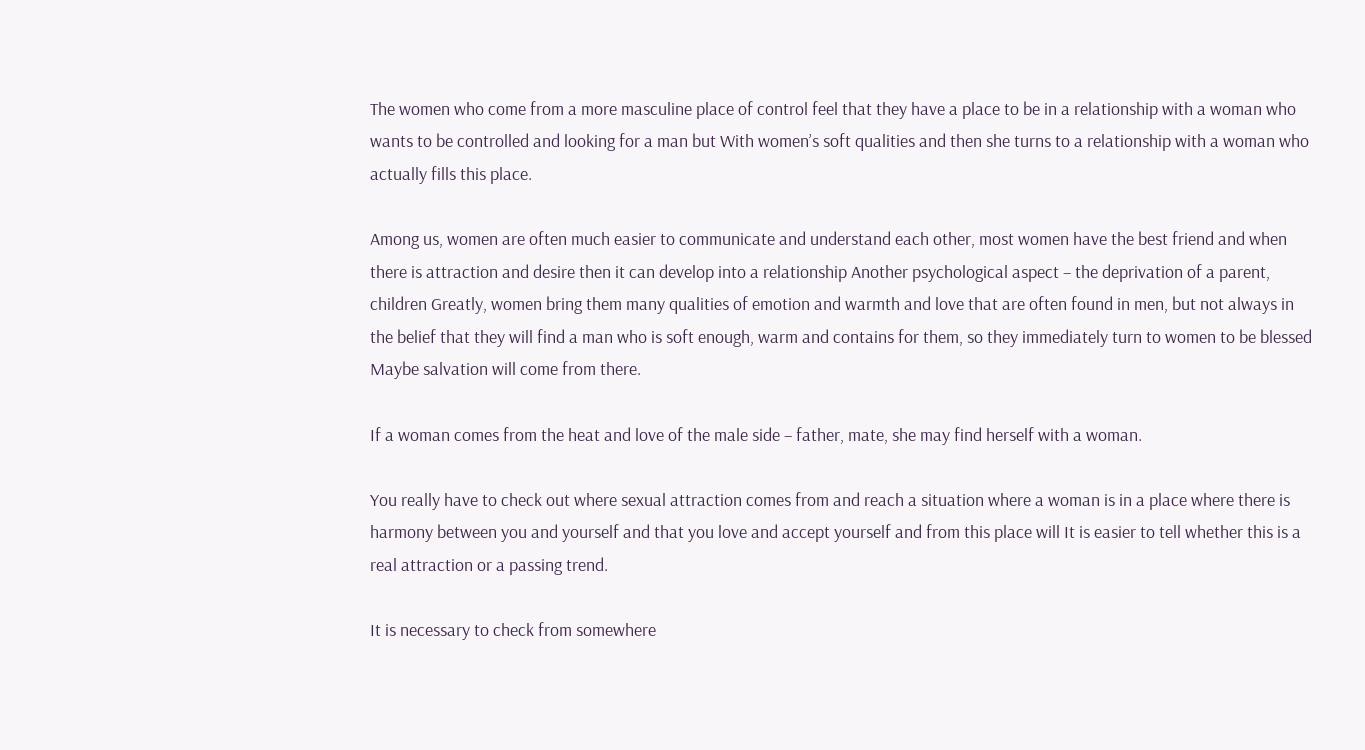The women who come from a more masculine place of control feel that they have a place to be in a relationship with a woman who wants to be controlled and looking for a man but With women’s soft qualities and then she turns to a relationship with a woman who actually fills this place.

Among us, women are often much easier to communicate and understand each other, most women have the best friend and when there is attraction and desire then it can develop into a relationship Another psychological aspect – the deprivation of a parent, children Greatly, women bring them many qualities of emotion and warmth and love that are often found in men, but not always in the belief that they will find a man who is soft enough, warm and contains for them, so they immediately turn to women to be blessed Maybe salvation will come from there.

If a woman comes from the heat and love of the male side – father, mate, she may find herself with a woman.

You really have to check out where sexual attraction comes from and reach a situation where a woman is in a place where there is harmony between you and yourself and that you love and accept yourself and from this place will It is easier to tell whether this is a real attraction or a passing trend.

It is necessary to check from somewhere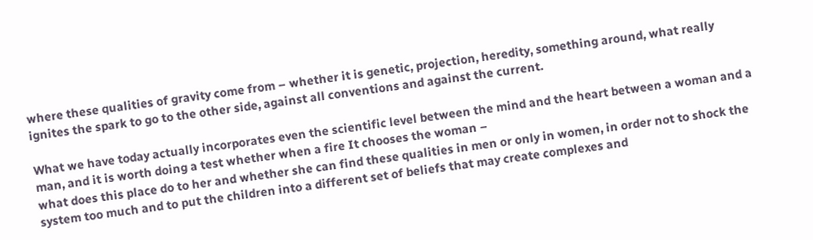where these qualities of gravity come from – whether it is genetic, projection, heredity, something around, what really ignites the spark to go to the other side, against all conventions and against the current.

What we have today actually incorporates even the scientific level between the mind and the heart between a woman and a man, and it is worth doing a test whether when a fire It chooses the woman –
what does this place do to her and whether she can find these qualities in men or only in women, in order not to shock the system too much and to put the children into a different set of beliefs that may create complexes and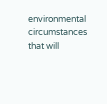environmental circumstances that will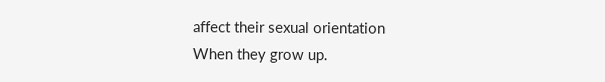affect their sexual orientation
When they grow up.